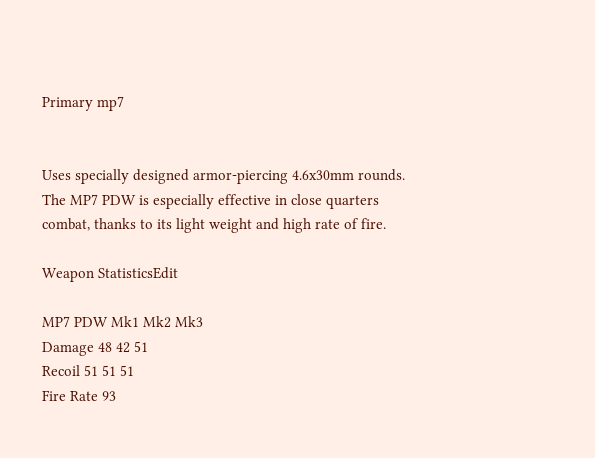Primary mp7


Uses specially designed armor-piercing 4.6x30mm rounds. The MP7 PDW is especially effective in close quarters combat, thanks to its light weight and high rate of fire.

Weapon StatisticsEdit

MP7 PDW Mk1 Mk2 Mk3
Damage 48 42 51
Recoil 51 51 51
Fire Rate 93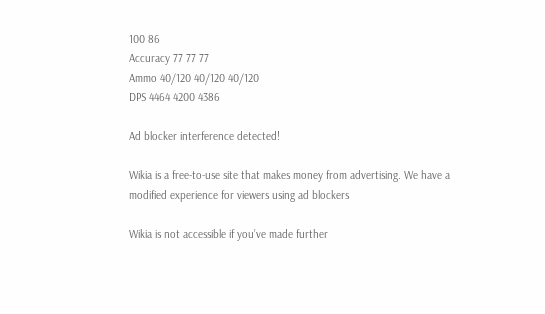100 86
Accuracy 77 77 77
Ammo 40/120 40/120 40/120
DPS 4464 4200 4386

Ad blocker interference detected!

Wikia is a free-to-use site that makes money from advertising. We have a modified experience for viewers using ad blockers

Wikia is not accessible if you’ve made further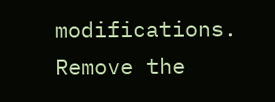modifications. Remove the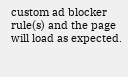custom ad blocker rule(s) and the page will load as expected.